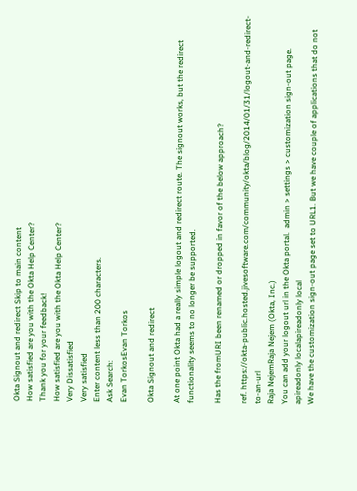Okta Signout and redirect Skip to main content
How satisfied are you with the Okta Help Center?
Thank you for your feedback!
How satisfied are you with the Okta Help Center?
Very Dissatisfied
Very satisfied
Enter content less than 200 characters.
Ask Search:
Evan TorkosEvan Torkos

Okta Signout and redirect

At one point Okta had a really simple logout and redirect route. The signout works, but the redirect functionality seems to no longer be supported.

Has the fromURI been renamed or dropped in favor of the below approach?

ref. https://okta-public.hosted.jivesoftware.com/community/okta/blog/2014/01/31/logout-and-redirect-to-an-url
Raja NejemRaja Nejem (Okta, Inc.)
You can add your logout url in the Okta portal.  admin > settings > customization sign-out page.
apireadonly localapireadonly local
We have the customization sign-out page set to URL1. But we have couple of applications that do not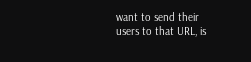want to send their users to that URL, is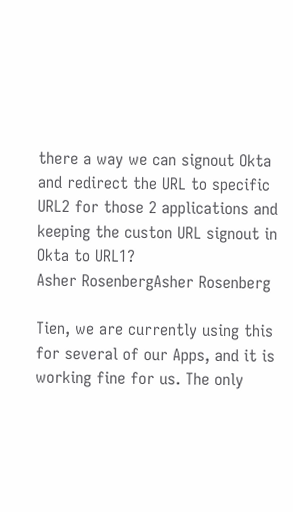there a way we can signout Okta and redirect the URL to specific URL2 for those 2 applications and keeping the custon URL signout in Okta to URL1?
Asher RosenbergAsher Rosenberg

Tien, we are currently using this for several of our Apps, and it is working fine for us. The only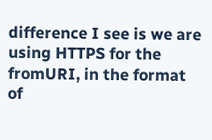difference I see is we are using HTTPS for the fromURI, in the format of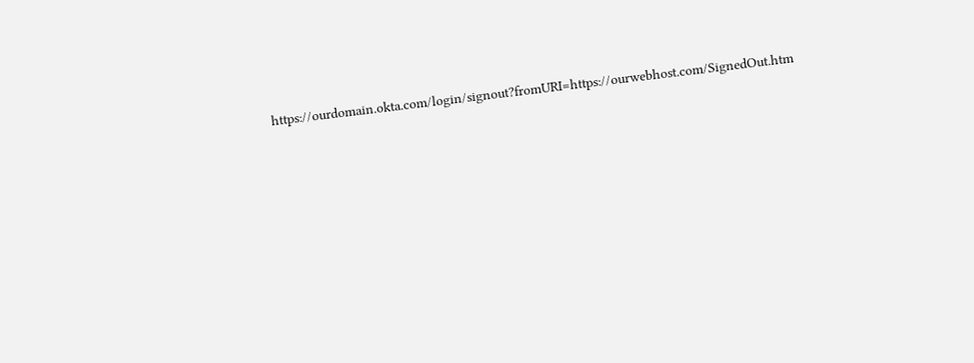https://ourdomain.okta.com/login/signout?fromURI=https://ourwebhost.com/SignedOut.htm